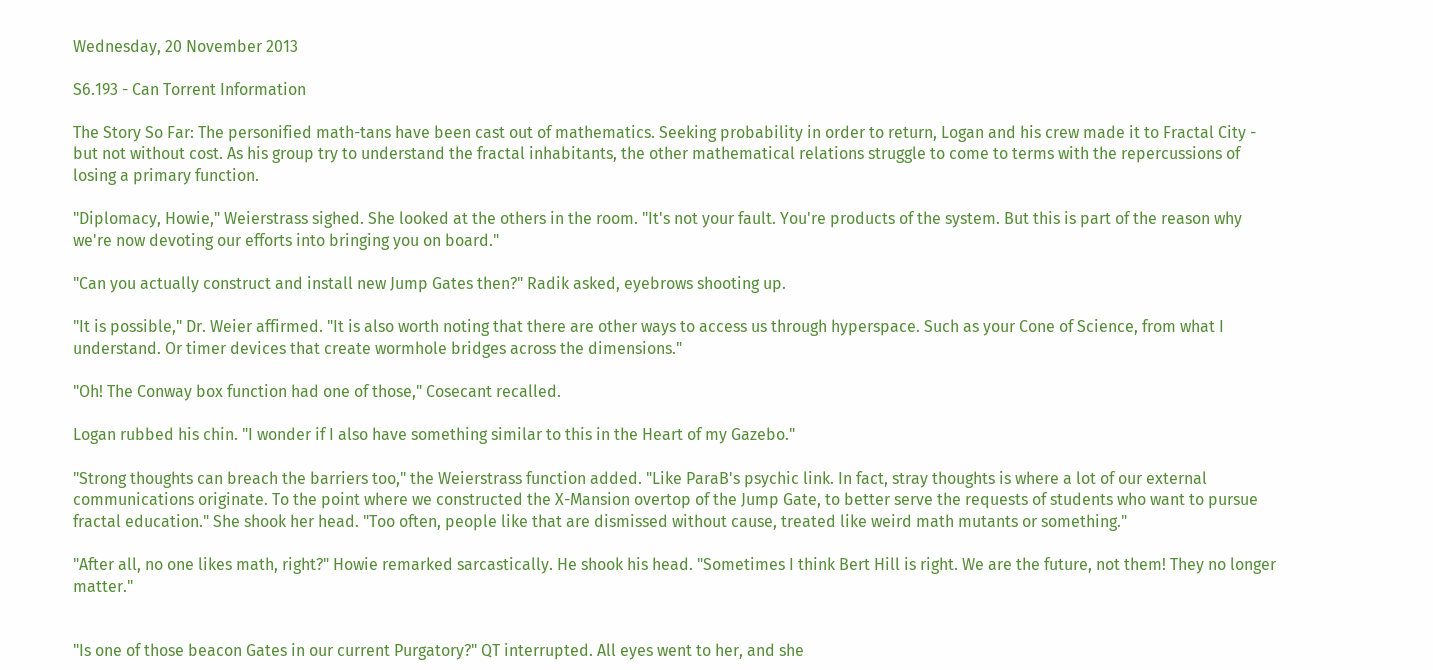Wednesday, 20 November 2013

S6.193 - Can Torrent Information

The Story So Far: The personified math-tans have been cast out of mathematics. Seeking probability in order to return, Logan and his crew made it to Fractal City - but not without cost. As his group try to understand the fractal inhabitants, the other mathematical relations struggle to come to terms with the repercussions of losing a primary function.

"Diplomacy, Howie," Weierstrass sighed. She looked at the others in the room. "It's not your fault. You're products of the system. But this is part of the reason why we're now devoting our efforts into bringing you on board."

"Can you actually construct and install new Jump Gates then?" Radik asked, eyebrows shooting up.

"It is possible," Dr. Weier affirmed. "It is also worth noting that there are other ways to access us through hyperspace. Such as your Cone of Science, from what I understand. Or timer devices that create wormhole bridges across the dimensions."

"Oh! The Conway box function had one of those," Cosecant recalled.

Logan rubbed his chin. "I wonder if I also have something similar to this in the Heart of my Gazebo."

"Strong thoughts can breach the barriers too," the Weierstrass function added. "Like ParaB's psychic link. In fact, stray thoughts is where a lot of our external communications originate. To the point where we constructed the X-Mansion overtop of the Jump Gate, to better serve the requests of students who want to pursue fractal education." She shook her head. "Too often, people like that are dismissed without cause, treated like weird math mutants or something."

"After all, no one likes math, right?" Howie remarked sarcastically. He shook his head. "Sometimes I think Bert Hill is right. We are the future, not them! They no longer matter."


"Is one of those beacon Gates in our current Purgatory?" QT interrupted. All eyes went to her, and she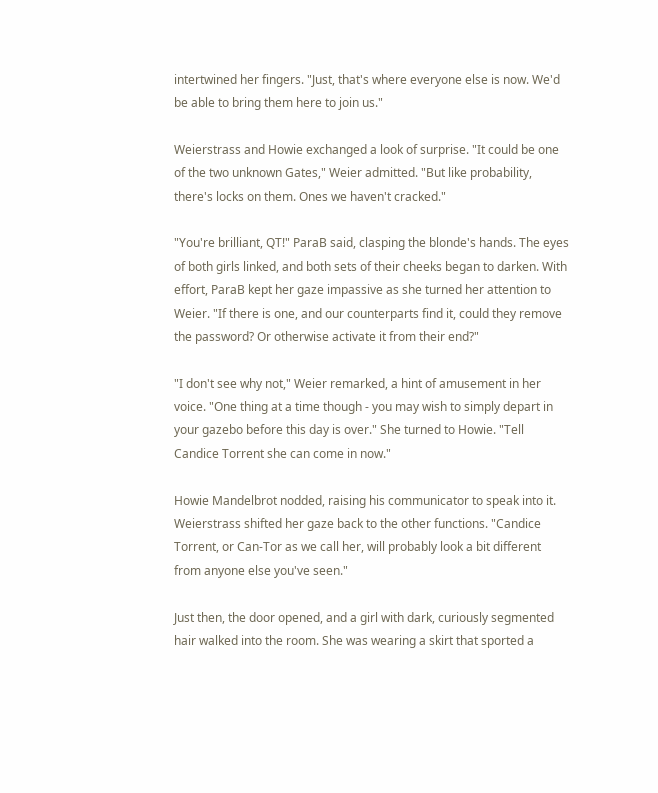intertwined her fingers. "Just, that's where everyone else is now. We'd be able to bring them here to join us."

Weierstrass and Howie exchanged a look of surprise. "It could be one of the two unknown Gates," Weier admitted. "But like probability, there's locks on them. Ones we haven't cracked."

"You're brilliant, QT!" ParaB said, clasping the blonde's hands. The eyes of both girls linked, and both sets of their cheeks began to darken. With effort, ParaB kept her gaze impassive as she turned her attention to Weier. "If there is one, and our counterparts find it, could they remove the password? Or otherwise activate it from their end?"

"I don't see why not," Weier remarked, a hint of amusement in her voice. "One thing at a time though - you may wish to simply depart in your gazebo before this day is over." She turned to Howie. "Tell Candice Torrent she can come in now."

Howie Mandelbrot nodded, raising his communicator to speak into it. Weierstrass shifted her gaze back to the other functions. "Candice Torrent, or Can-Tor as we call her, will probably look a bit different from anyone else you've seen."

Just then, the door opened, and a girl with dark, curiously segmented hair walked into the room. She was wearing a skirt that sported a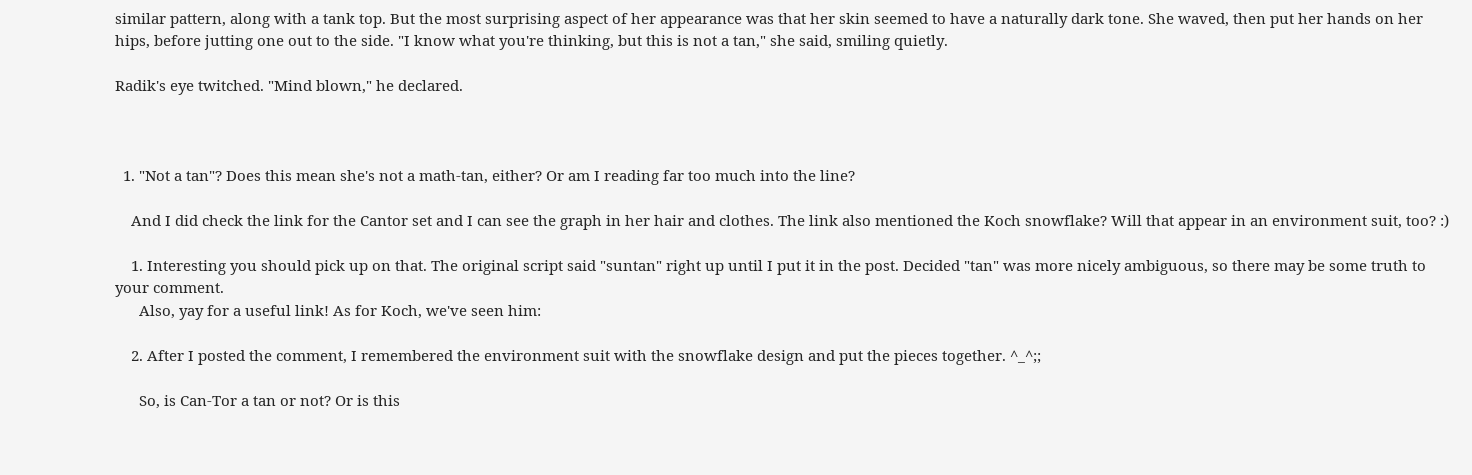similar pattern, along with a tank top. But the most surprising aspect of her appearance was that her skin seemed to have a naturally dark tone. She waved, then put her hands on her hips, before jutting one out to the side. "I know what you're thinking, but this is not a tan," she said, smiling quietly.

Radik's eye twitched. "Mind blown," he declared.



  1. "Not a tan"? Does this mean she's not a math-tan, either? Or am I reading far too much into the line?

    And I did check the link for the Cantor set and I can see the graph in her hair and clothes. The link also mentioned the Koch snowflake? Will that appear in an environment suit, too? :)

    1. Interesting you should pick up on that. The original script said "suntan" right up until I put it in the post. Decided "tan" was more nicely ambiguous, so there may be some truth to your comment.
      Also, yay for a useful link! As for Koch, we've seen him:

    2. After I posted the comment, I remembered the environment suit with the snowflake design and put the pieces together. ^_^;;

      So, is Can-Tor a tan or not? Or is this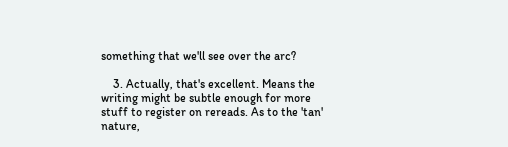something that we'll see over the arc?

    3. Actually, that's excellent. Means the writing might be subtle enough for more stuff to register on rereads. As to the 'tan' nature,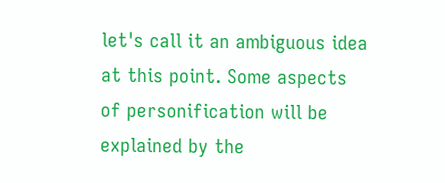let's call it an ambiguous idea at this point. Some aspects of personification will be explained by the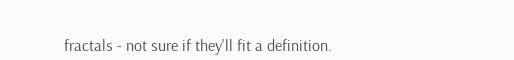fractals - not sure if they'll fit a definition.